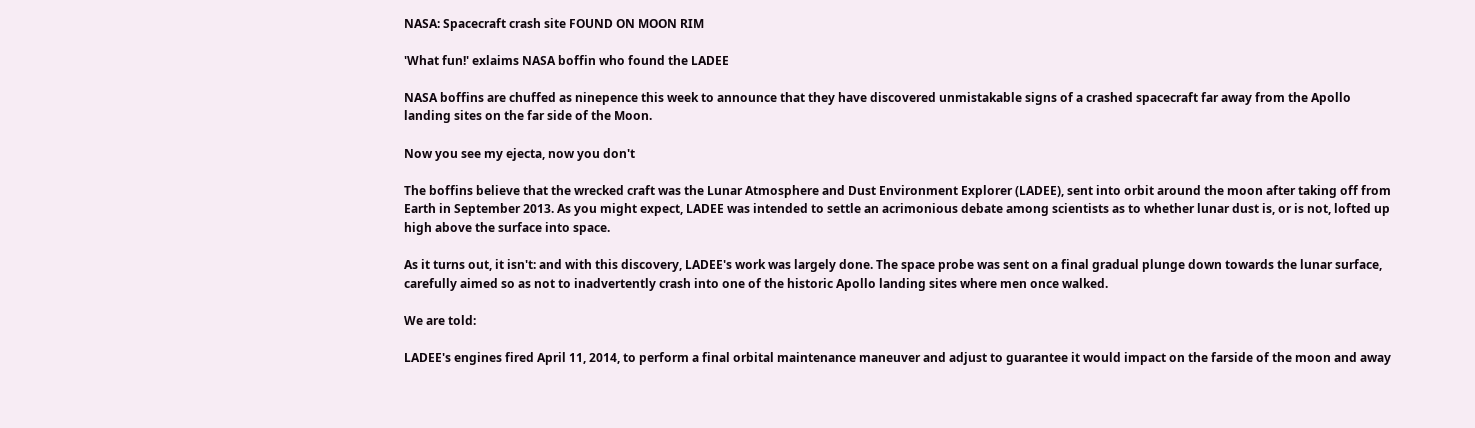NASA: Spacecraft crash site FOUND ON MOON RIM

'What fun!' exlaims NASA boffin who found the LADEE

NASA boffins are chuffed as ninepence this week to announce that they have discovered unmistakable signs of a crashed spacecraft far away from the Apollo landing sites on the far side of the Moon.

Now you see my ejecta, now you don't

The boffins believe that the wrecked craft was the Lunar Atmosphere and Dust Environment Explorer (LADEE), sent into orbit around the moon after taking off from Earth in September 2013. As you might expect, LADEE was intended to settle an acrimonious debate among scientists as to whether lunar dust is, or is not, lofted up high above the surface into space.

As it turns out, it isn't: and with this discovery, LADEE's work was largely done. The space probe was sent on a final gradual plunge down towards the lunar surface, carefully aimed so as not to inadvertently crash into one of the historic Apollo landing sites where men once walked.

We are told:

LADEE's engines fired April 11, 2014, to perform a final orbital maintenance maneuver and adjust to guarantee it would impact on the farside of the moon and away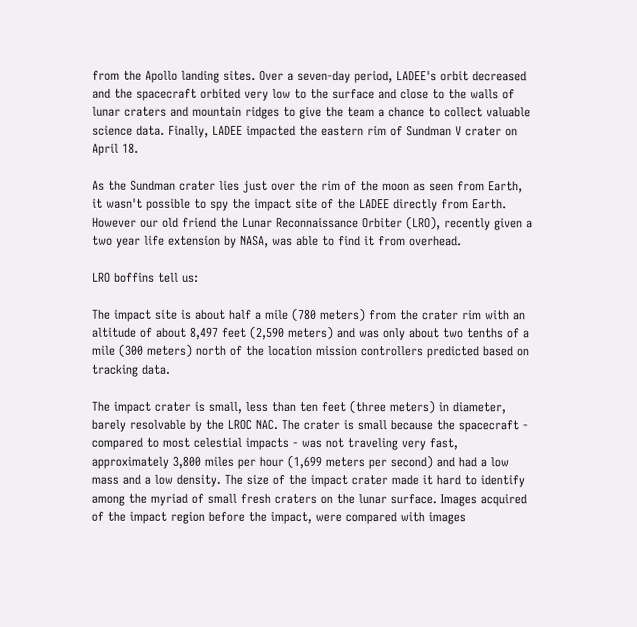from the Apollo landing sites. Over a seven-day period, LADEE's orbit decreased and the spacecraft orbited very low to the surface and close to the walls of lunar craters and mountain ridges to give the team a chance to collect valuable science data. Finally, LADEE impacted the eastern rim of Sundman V crater on April 18.

As the Sundman crater lies just over the rim of the moon as seen from Earth, it wasn't possible to spy the impact site of the LADEE directly from Earth. However our old friend the Lunar Reconnaissance Orbiter (LRO), recently given a two year life extension by NASA, was able to find it from overhead.

LRO boffins tell us:

The impact site is about half a mile (780 meters) from the crater rim with an altitude of about 8,497 feet (2,590 meters) and was only about two tenths of a mile (300 meters) north of the location mission controllers predicted based on tracking data.

The impact crater is small, less than ten feet (three meters) in diameter, barely resolvable by the LROC NAC. The crater is small because the spacecraft - compared to most celestial impacts - was not traveling very fast, approximately 3,800 miles per hour (1,699 meters per second) and had a low mass and a low density. The size of the impact crater made it hard to identify among the myriad of small fresh craters on the lunar surface. Images acquired of the impact region before the impact, were compared with images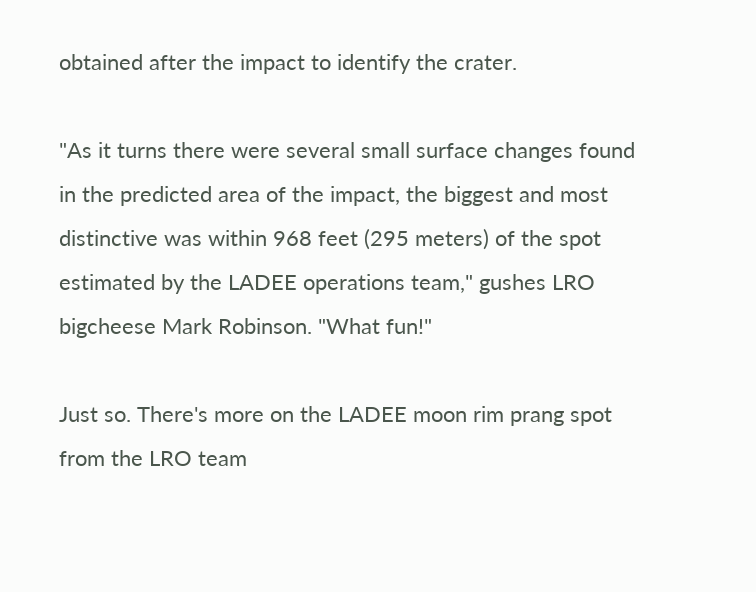obtained after the impact to identify the crater.

"As it turns there were several small surface changes found in the predicted area of the impact, the biggest and most distinctive was within 968 feet (295 meters) of the spot estimated by the LADEE operations team," gushes LRO bigcheese Mark Robinson. "What fun!"

Just so. There's more on the LADEE moon rim prang spot from the LRO team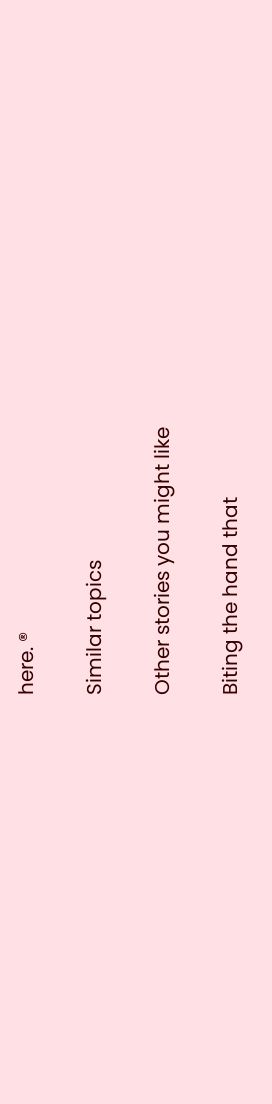here. ®

Similar topics

Other stories you might like

Biting the hand that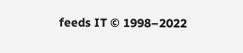feeds IT © 1998–2022